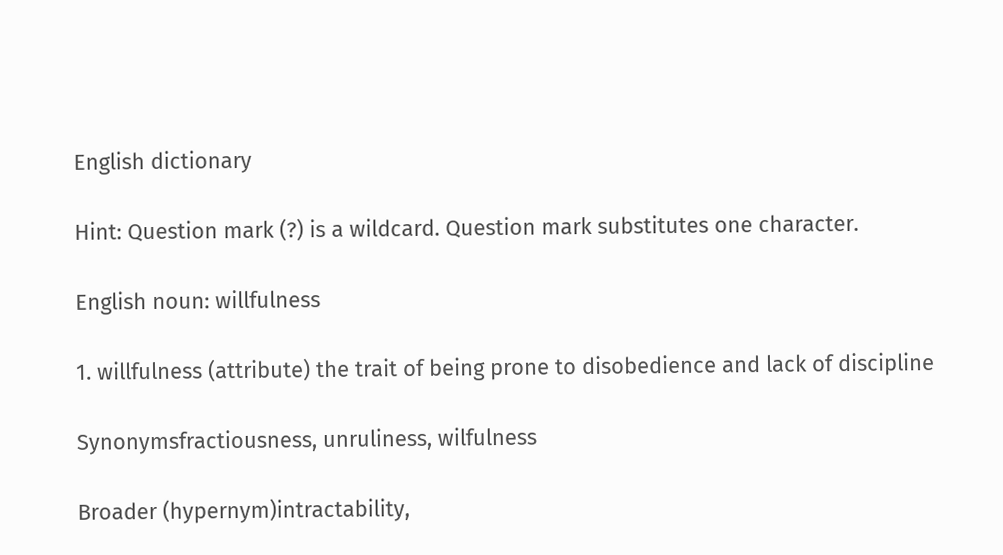English dictionary

Hint: Question mark (?) is a wildcard. Question mark substitutes one character.

English noun: willfulness

1. willfulness (attribute) the trait of being prone to disobedience and lack of discipline

Synonymsfractiousness, unruliness, wilfulness

Broader (hypernym)intractability,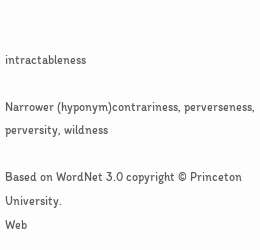intractableness

Narrower (hyponym)contrariness, perverseness, perversity, wildness

Based on WordNet 3.0 copyright © Princeton University.
Web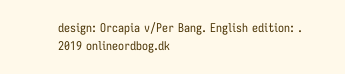design: Orcapia v/Per Bang. English edition: .
2019 onlineordbog.dk